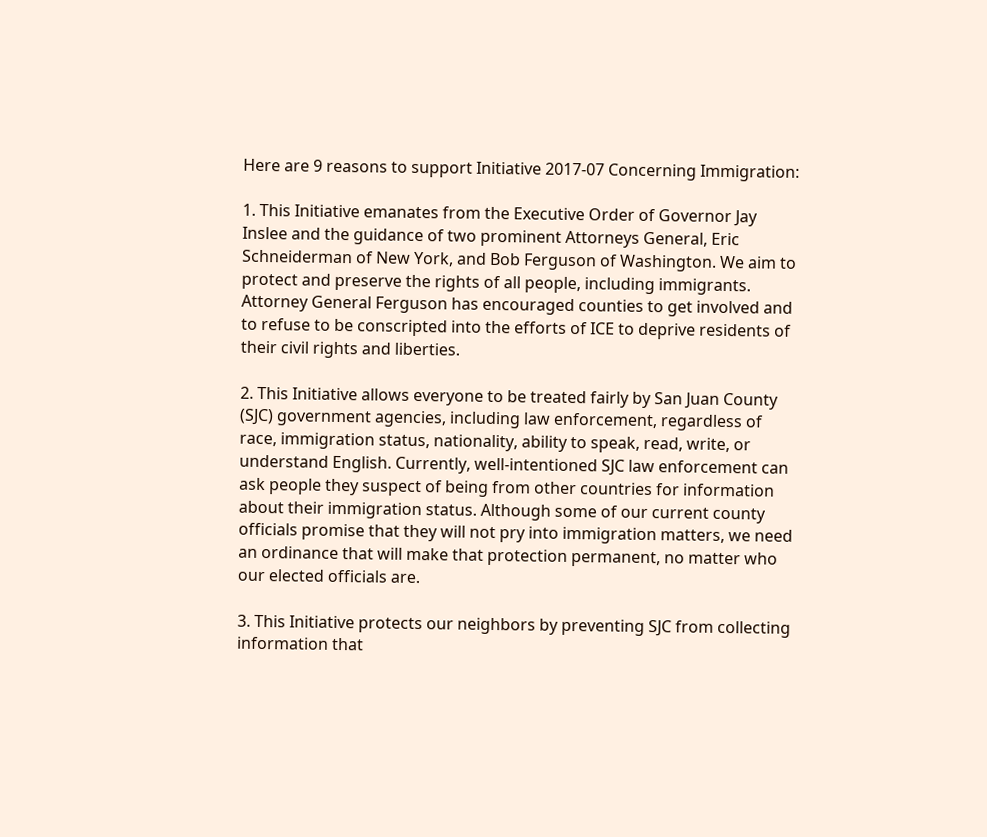Here are 9 reasons to support Initiative 2017-07 Concerning Immigration:

1. This Initiative emanates from the Executive Order of Governor Jay Inslee and the guidance of two prominent Attorneys General, Eric Schneiderman of New York, and Bob Ferguson of Washington. We aim to protect and preserve the rights of all people, including immigrants. Attorney General Ferguson has encouraged counties to get involved and to refuse to be conscripted into the efforts of ICE to deprive residents of their civil rights and liberties.

2. This Initiative allows everyone to be treated fairly by San Juan County (SJC) government agencies, including law enforcement, regardless of race, immigration status, nationality, ability to speak, read, write, or understand English. Currently, well-intentioned SJC law enforcement can ask people they suspect of being from other countries for information about their immigration status. Although some of our current county officials promise that they will not pry into immigration matters, we need an ordinance that will make that protection permanent, no matter who our elected officials are.

3. This Initiative protects our neighbors by preventing SJC from collecting information that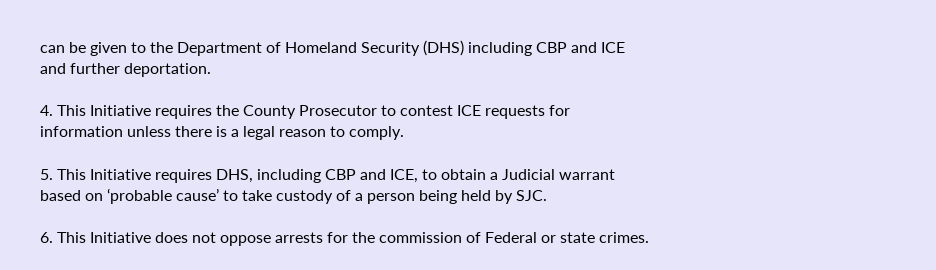can be given to the Department of Homeland Security (DHS) including CBP and ICE and further deportation.

4. This Initiative requires the County Prosecutor to contest ICE requests for information unless there is a legal reason to comply.

5. This Initiative requires DHS, including CBP and ICE, to obtain a Judicial warrant based on ‘probable cause’ to take custody of a person being held by SJC.

6. This Initiative does not oppose arrests for the commission of Federal or state crimes.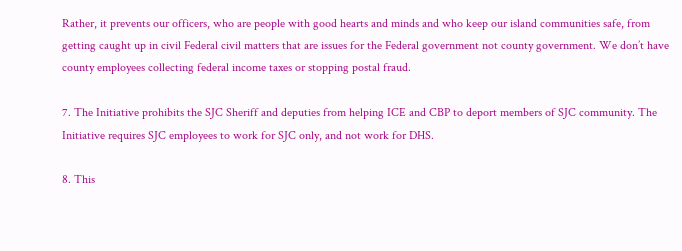Rather, it prevents our officers, who are people with good hearts and minds and who keep our island communities safe, from getting caught up in civil Federal civil matters that are issues for the Federal government not county government. We don’t have county employees collecting federal income taxes or stopping postal fraud.

7. The Initiative prohibits the SJC Sheriff and deputies from helping ICE and CBP to deport members of SJC community. The Initiative requires SJC employees to work for SJC only, and not work for DHS.

8. This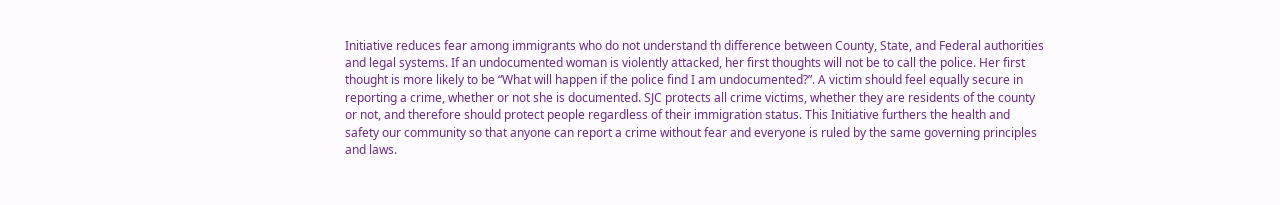Initiative reduces fear among immigrants who do not understand th difference between County, State, and Federal authorities and legal systems. If an undocumented woman is violently attacked, her first thoughts will not be to call the police. Her first thought is more likely to be “What will happen if the police find I am undocumented?”. A victim should feel equally secure in reporting a crime, whether or not she is documented. SJC protects all crime victims, whether they are residents of the county or not, and therefore should protect people regardless of their immigration status. This Initiative furthers the health and safety our community so that anyone can report a crime without fear and everyone is ruled by the same governing principles and laws.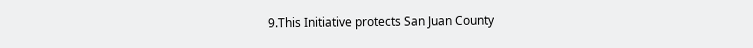9.This Initiative protects San Juan County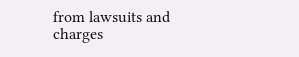from lawsuits and charges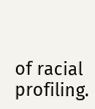of racial profiling.